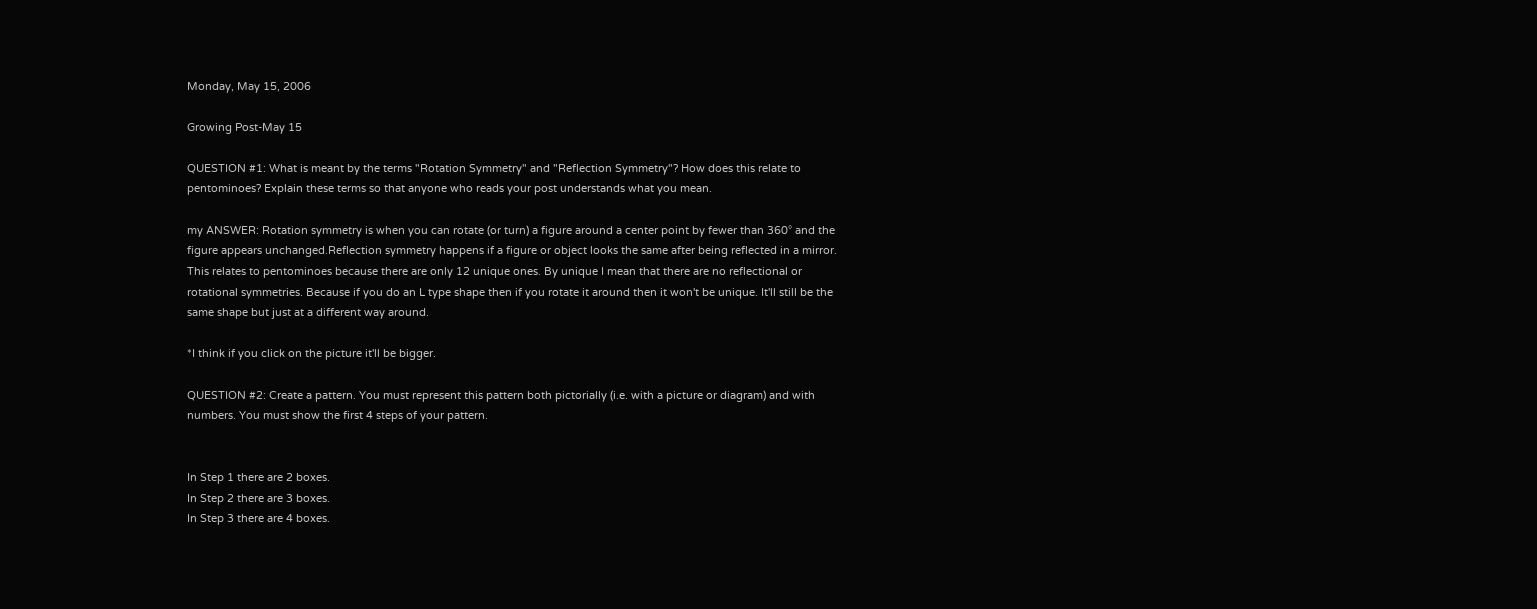Monday, May 15, 2006

Growing Post-May 15

QUESTION #1: What is meant by the terms "Rotation Symmetry" and "Reflection Symmetry"? How does this relate to pentominoes? Explain these terms so that anyone who reads your post understands what you mean.

my ANSWER: Rotation symmetry is when you can rotate (or turn) a figure around a center point by fewer than 360° and the figure appears unchanged.Reflection symmetry happens if a figure or object looks the same after being reflected in a mirror. This relates to pentominoes because there are only 12 unique ones. By unique I mean that there are no reflectional or rotational symmetries. Because if you do an L type shape then if you rotate it around then it won't be unique. It'll still be the same shape but just at a different way around.

*I think if you click on the picture it'll be bigger.

QUESTION #2: Create a pattern. You must represent this pattern both pictorially (i.e. with a picture or diagram) and with numbers. You must show the first 4 steps of your pattern.


In Step 1 there are 2 boxes.
In Step 2 there are 3 boxes.
In Step 3 there are 4 boxes.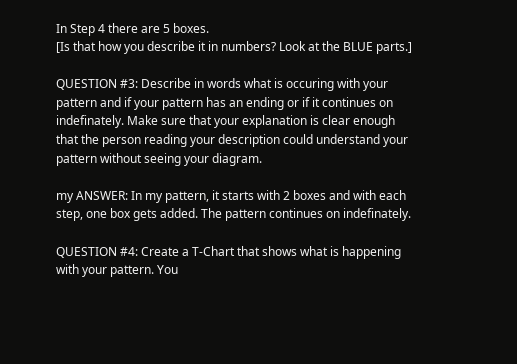In Step 4 there are 5 boxes.
[Is that how you describe it in numbers? Look at the BLUE parts.]

QUESTION #3: Describe in words what is occuring with your pattern and if your pattern has an ending or if it continues on indefinately. Make sure that your explanation is clear enough that the person reading your description could understand your pattern without seeing your diagram.

my ANSWER: In my pattern, it starts with 2 boxes and with each step, one box gets added. The pattern continues on indefinately.

QUESTION #4: Create a T-Chart that shows what is happening with your pattern. You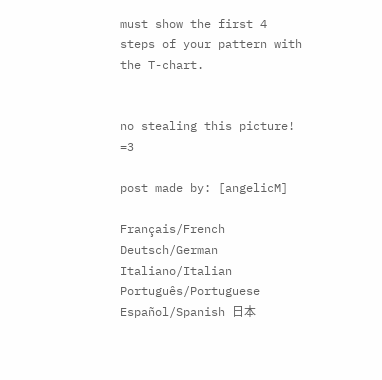must show the first 4 steps of your pattern with the T-chart.


no stealing this picture! =3

post made by: [angelicM]

Français/French Deutsch/German Italiano/Italian Português/Portuguese Español/Spanish 日本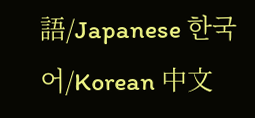語/Japanese 한국어/Korean 中文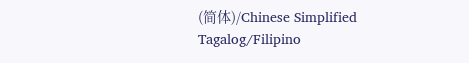(简体)/Chinese Simplified Tagalog/Filipino